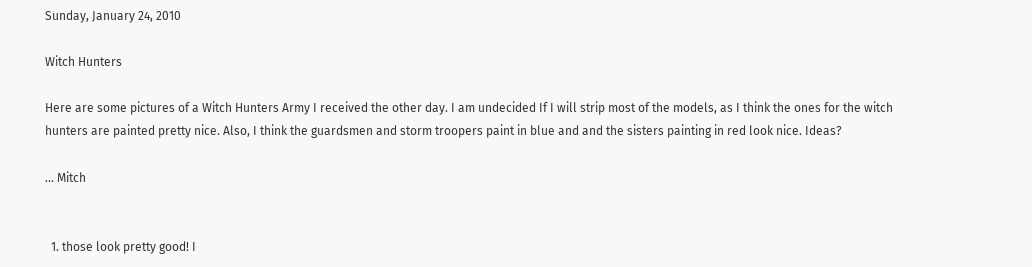Sunday, January 24, 2010

Witch Hunters

Here are some pictures of a Witch Hunters Army I received the other day. I am undecided If I will strip most of the models, as I think the ones for the witch hunters are painted pretty nice. Also, I think the guardsmen and storm troopers paint in blue and and the sisters painting in red look nice. Ideas?

... Mitch


  1. those look pretty good! I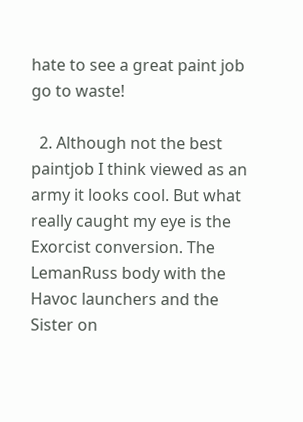hate to see a great paint job go to waste!

  2. Although not the best paintjob I think viewed as an army it looks cool. But what really caught my eye is the Exorcist conversion. The LemanRuss body with the Havoc launchers and the Sister on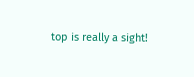top is really a sight!